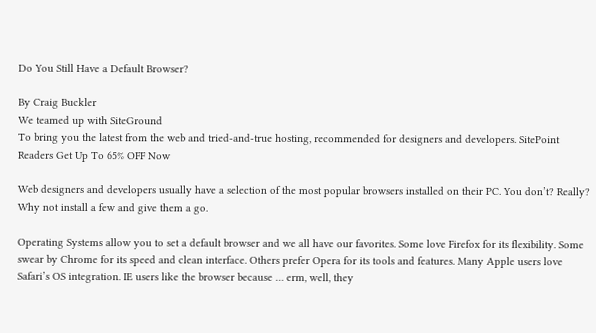Do You Still Have a Default Browser?

By Craig Buckler
We teamed up with SiteGround
To bring you the latest from the web and tried-and-true hosting, recommended for designers and developers. SitePoint Readers Get Up To 65% OFF Now

Web designers and developers usually have a selection of the most popular browsers installed on their PC. You don’t? Really? Why not install a few and give them a go.

Operating Systems allow you to set a default browser and we all have our favorites. Some love Firefox for its flexibility. Some swear by Chrome for its speed and clean interface. Others prefer Opera for its tools and features. Many Apple users love Safari’s OS integration. IE users like the browser because … erm, well, they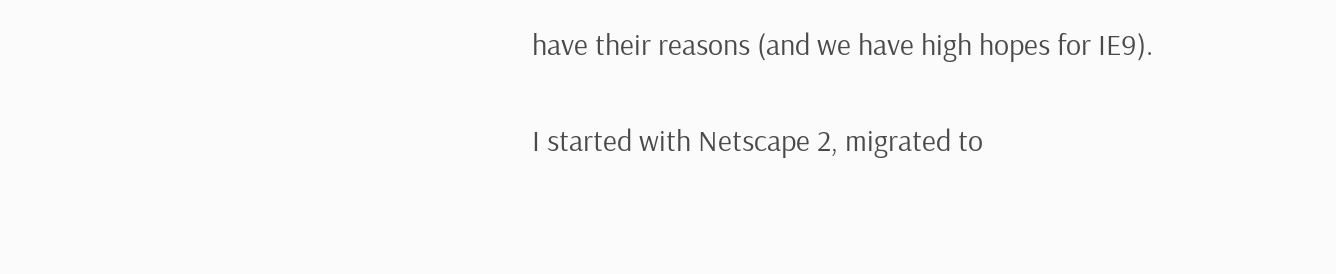have their reasons (and we have high hopes for IE9).

I started with Netscape 2, migrated to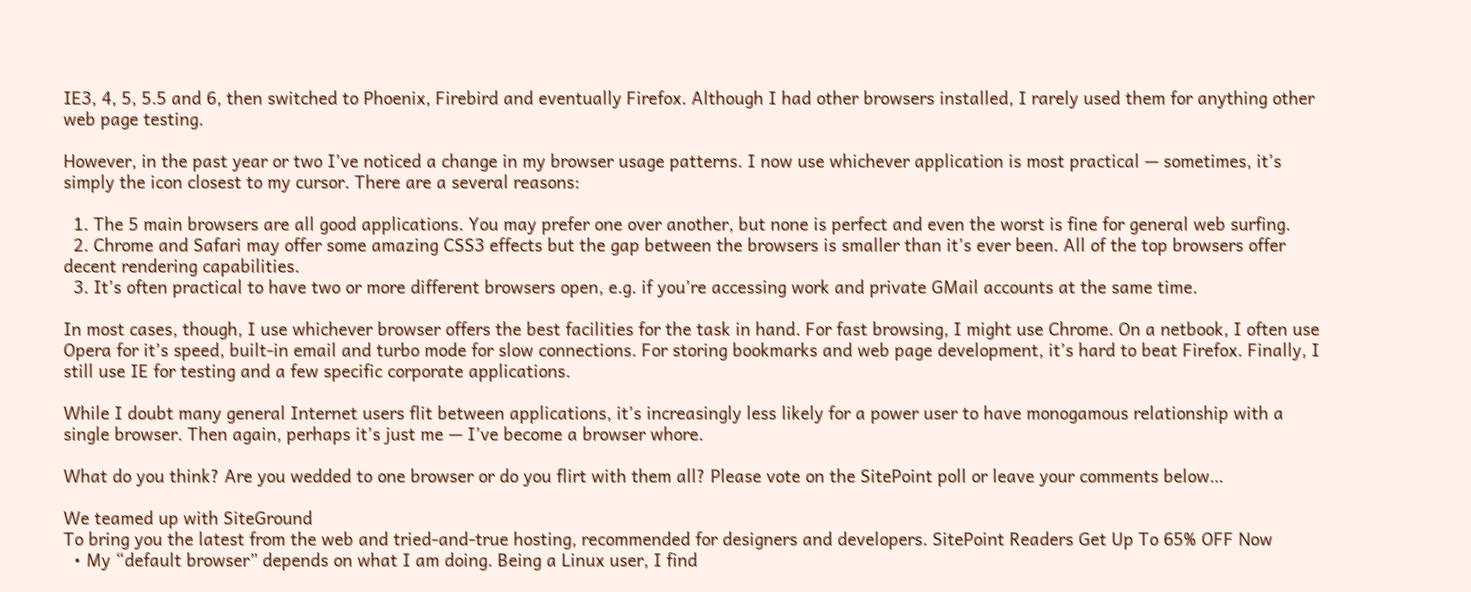IE3, 4, 5, 5.5 and 6, then switched to Phoenix, Firebird and eventually Firefox. Although I had other browsers installed, I rarely used them for anything other web page testing.

However, in the past year or two I’ve noticed a change in my browser usage patterns. I now use whichever application is most practical — sometimes, it’s simply the icon closest to my cursor. There are a several reasons:

  1. The 5 main browsers are all good applications. You may prefer one over another, but none is perfect and even the worst is fine for general web surfing.
  2. Chrome and Safari may offer some amazing CSS3 effects but the gap between the browsers is smaller than it’s ever been. All of the top browsers offer decent rendering capabilities.
  3. It’s often practical to have two or more different browsers open, e.g. if you’re accessing work and private GMail accounts at the same time.

In most cases, though, I use whichever browser offers the best facilities for the task in hand. For fast browsing, I might use Chrome. On a netbook, I often use Opera for it’s speed, built-in email and turbo mode for slow connections. For storing bookmarks and web page development, it’s hard to beat Firefox. Finally, I still use IE for testing and a few specific corporate applications.

While I doubt many general Internet users flit between applications, it’s increasingly less likely for a power user to have monogamous relationship with a single browser. Then again, perhaps it’s just me — I’ve become a browser whore.

What do you think? Are you wedded to one browser or do you flirt with them all? Please vote on the SitePoint poll or leave your comments below…

We teamed up with SiteGround
To bring you the latest from the web and tried-and-true hosting, recommended for designers and developers. SitePoint Readers Get Up To 65% OFF Now
  • My “default browser” depends on what I am doing. Being a Linux user, I find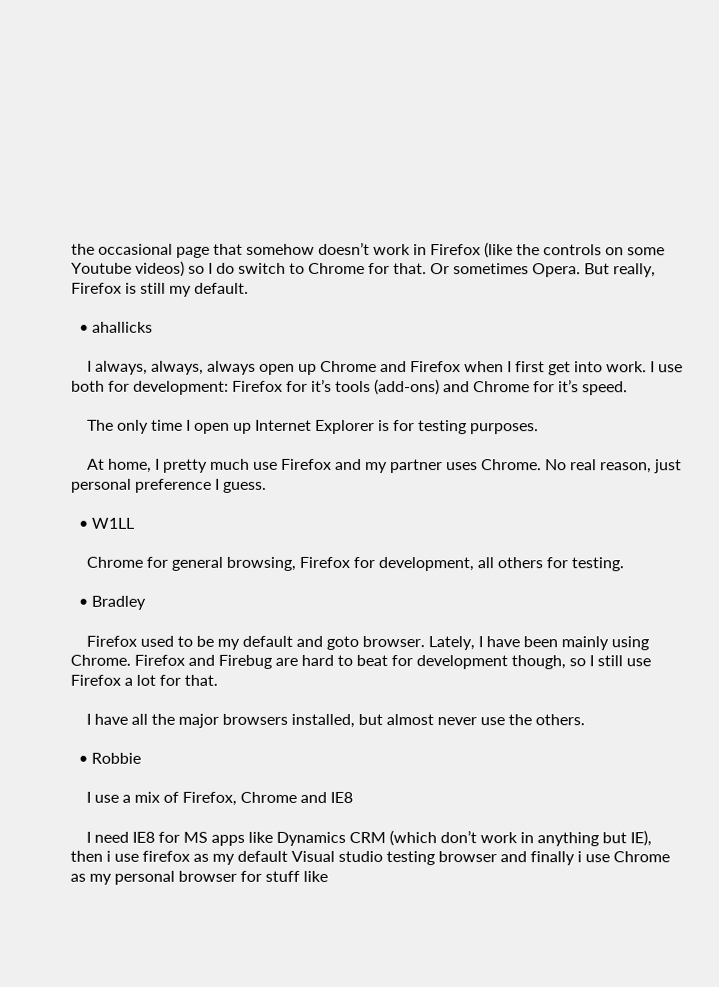the occasional page that somehow doesn’t work in Firefox (like the controls on some Youtube videos) so I do switch to Chrome for that. Or sometimes Opera. But really, Firefox is still my default.

  • ahallicks

    I always, always, always open up Chrome and Firefox when I first get into work. I use both for development: Firefox for it’s tools (add-ons) and Chrome for it’s speed.

    The only time I open up Internet Explorer is for testing purposes.

    At home, I pretty much use Firefox and my partner uses Chrome. No real reason, just personal preference I guess.

  • W1LL

    Chrome for general browsing, Firefox for development, all others for testing.

  • Bradley

    Firefox used to be my default and goto browser. Lately, I have been mainly using Chrome. Firefox and Firebug are hard to beat for development though, so I still use Firefox a lot for that.

    I have all the major browsers installed, but almost never use the others.

  • Robbie

    I use a mix of Firefox, Chrome and IE8

    I need IE8 for MS apps like Dynamics CRM (which don’t work in anything but IE), then i use firefox as my default Visual studio testing browser and finally i use Chrome as my personal browser for stuff like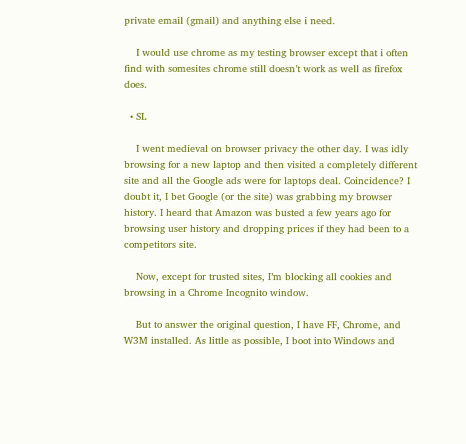private email (gmail) and anything else i need.

    I would use chrome as my testing browser except that i often find with somesites chrome still doesn’t work as well as firefox does.

  • SL

    I went medieval on browser privacy the other day. I was idly browsing for a new laptop and then visited a completely different site and all the Google ads were for laptops deal. Coincidence? I doubt it, I bet Google (or the site) was grabbing my browser history. I heard that Amazon was busted a few years ago for browsing user history and dropping prices if they had been to a competitors site.

    Now, except for trusted sites, I’m blocking all cookies and browsing in a Chrome Incognito window.

    But to answer the original question, I have FF, Chrome, and W3M installed. As little as possible, I boot into Windows and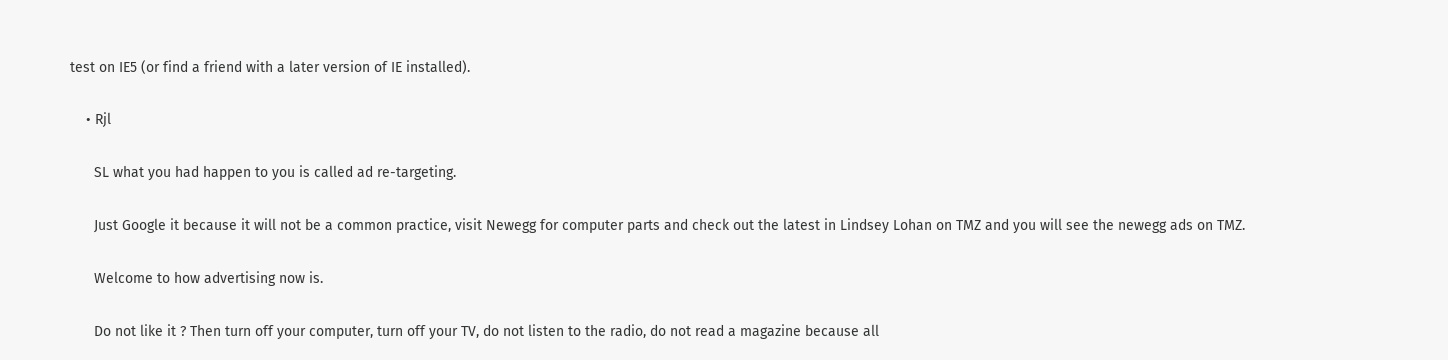test on IE5 (or find a friend with a later version of IE installed).

    • Rjl

      SL what you had happen to you is called ad re-targeting.

      Just Google it because it will not be a common practice, visit Newegg for computer parts and check out the latest in Lindsey Lohan on TMZ and you will see the newegg ads on TMZ.

      Welcome to how advertising now is.

      Do not like it ? Then turn off your computer, turn off your TV, do not listen to the radio, do not read a magazine because all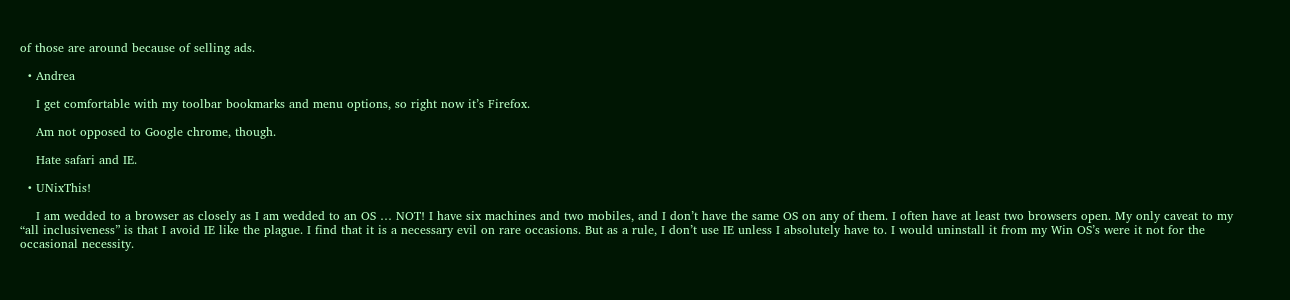of those are around because of selling ads.

  • Andrea

    I get comfortable with my toolbar bookmarks and menu options, so right now it’s Firefox.

    Am not opposed to Google chrome, though.

    Hate safari and IE.

  • UNixThis!

    I am wedded to a browser as closely as I am wedded to an OS … NOT! I have six machines and two mobiles, and I don’t have the same OS on any of them. I often have at least two browsers open. My only caveat to my “all inclusiveness” is that I avoid IE like the plague. I find that it is a necessary evil on rare occasions. But as a rule, I don’t use IE unless I absolutely have to. I would uninstall it from my Win OS’s were it not for the occasional necessity.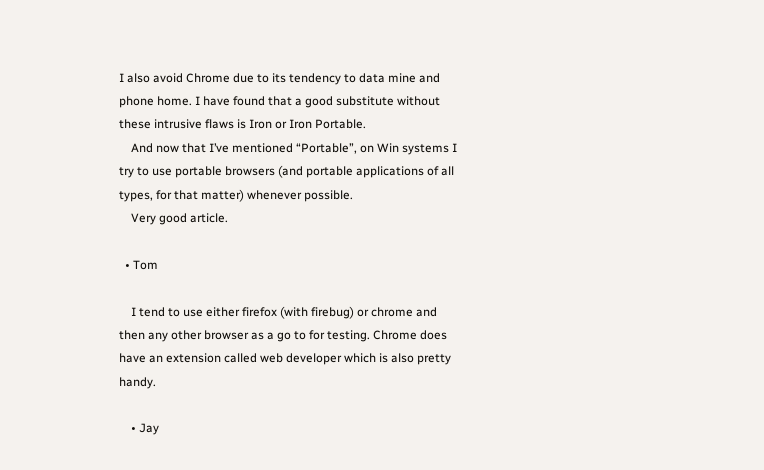I also avoid Chrome due to its tendency to data mine and phone home. I have found that a good substitute without these intrusive flaws is Iron or Iron Portable.
    And now that I’ve mentioned “Portable”, on Win systems I try to use portable browsers (and portable applications of all types, for that matter) whenever possible.
    Very good article.

  • Tom

    I tend to use either firefox (with firebug) or chrome and then any other browser as a go to for testing. Chrome does have an extension called web developer which is also pretty handy.

    • Jay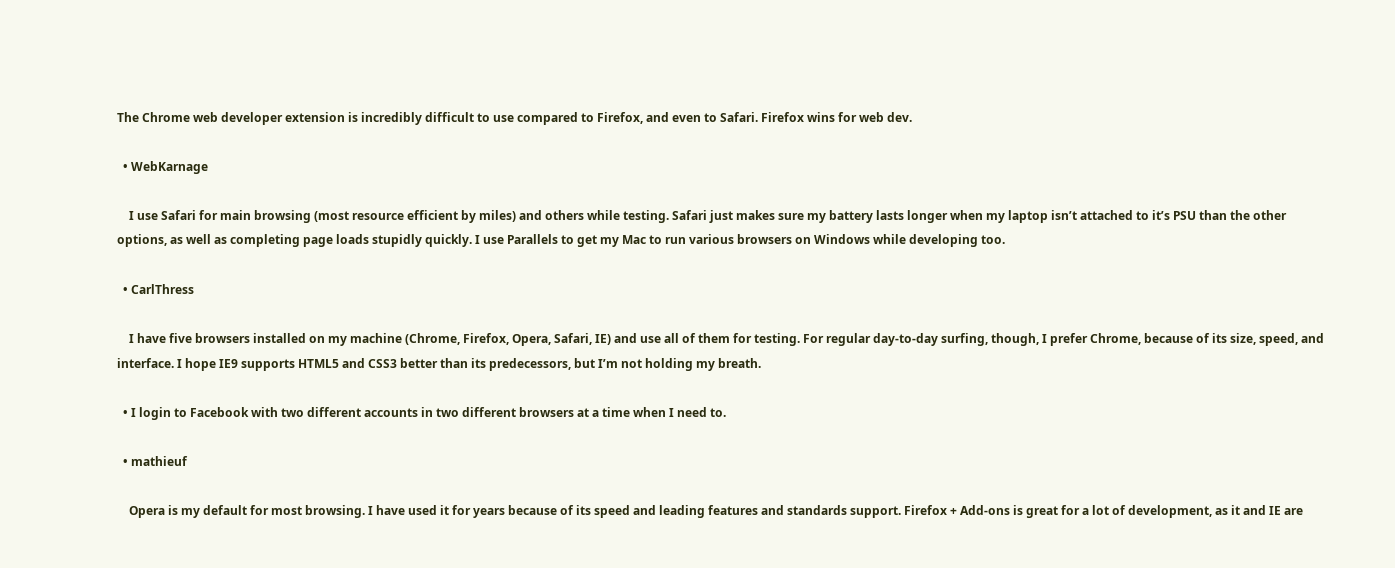The Chrome web developer extension is incredibly difficult to use compared to Firefox, and even to Safari. Firefox wins for web dev.

  • WebKarnage

    I use Safari for main browsing (most resource efficient by miles) and others while testing. Safari just makes sure my battery lasts longer when my laptop isn’t attached to it’s PSU than the other options, as well as completing page loads stupidly quickly. I use Parallels to get my Mac to run various browsers on Windows while developing too.

  • CarlThress

    I have five browsers installed on my machine (Chrome, Firefox, Opera, Safari, IE) and use all of them for testing. For regular day-to-day surfing, though, I prefer Chrome, because of its size, speed, and interface. I hope IE9 supports HTML5 and CSS3 better than its predecessors, but I’m not holding my breath.

  • I login to Facebook with two different accounts in two different browsers at a time when I need to.

  • mathieuf

    Opera is my default for most browsing. I have used it for years because of its speed and leading features and standards support. Firefox + Add-ons is great for a lot of development, as it and IE are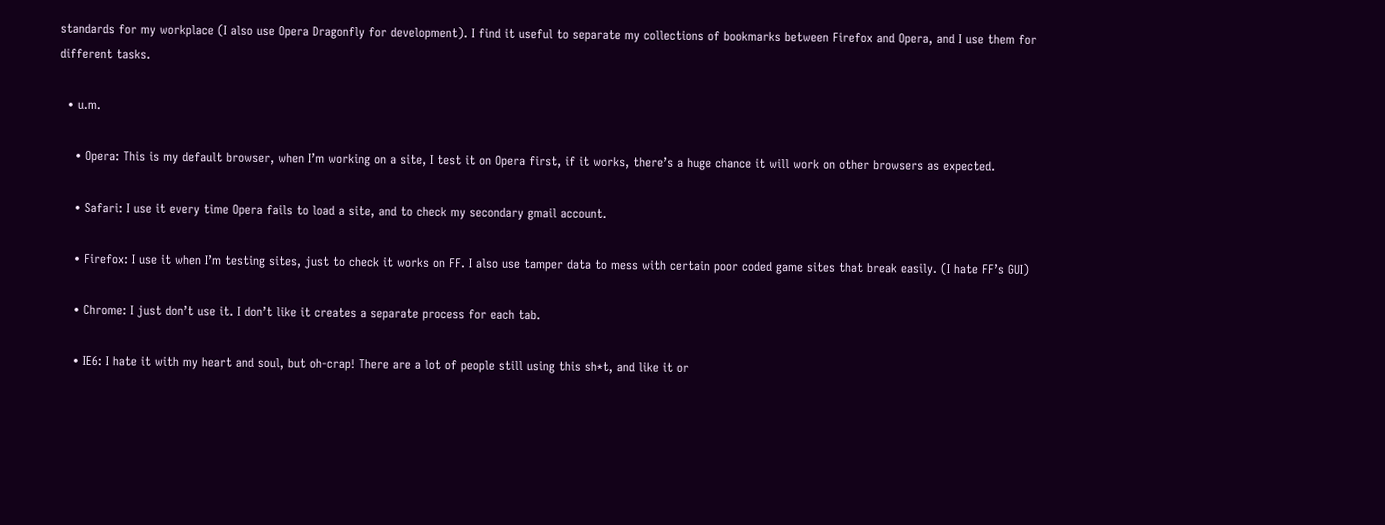standards for my workplace (I also use Opera Dragonfly for development). I find it useful to separate my collections of bookmarks between Firefox and Opera, and I use them for different tasks.

  • u.m.

    • Opera: This is my default browser, when I’m working on a site, I test it on Opera first, if it works, there’s a huge chance it will work on other browsers as expected.

    • Safari: I use it every time Opera fails to load a site, and to check my secondary gmail account.

    • Firefox: I use it when I’m testing sites, just to check it works on FF. I also use tamper data to mess with certain poor coded game sites that break easily. (I hate FF’s GUI)

    • Chrome: I just don’t use it. I don’t like it creates a separate process for each tab.

    • IE6: I hate it with my heart and soul, but oh-crap! There are a lot of people still using this sh*t, and like it or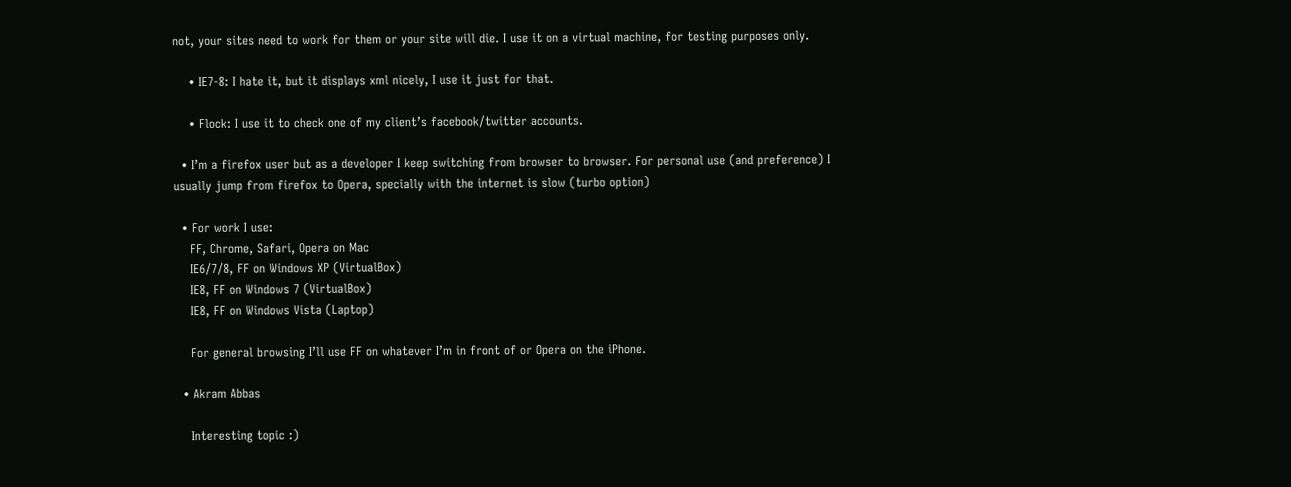not, your sites need to work for them or your site will die. I use it on a virtual machine, for testing purposes only.

    • IE7-8: I hate it, but it displays xml nicely, I use it just for that.

    • Flock: I use it to check one of my client’s facebook/twitter accounts.

  • I’m a firefox user but as a developer I keep switching from browser to browser. For personal use (and preference) I usually jump from firefox to Opera, specially with the internet is slow (turbo option)

  • For work I use:
    FF, Chrome, Safari, Opera on Mac
    IE6/7/8, FF on Windows XP (VirtualBox)
    IE8, FF on Windows 7 (VirtualBox)
    IE8, FF on Windows Vista (Laptop)

    For general browsing I’ll use FF on whatever I’m in front of or Opera on the iPhone.

  • Akram Abbas

    Interesting topic :)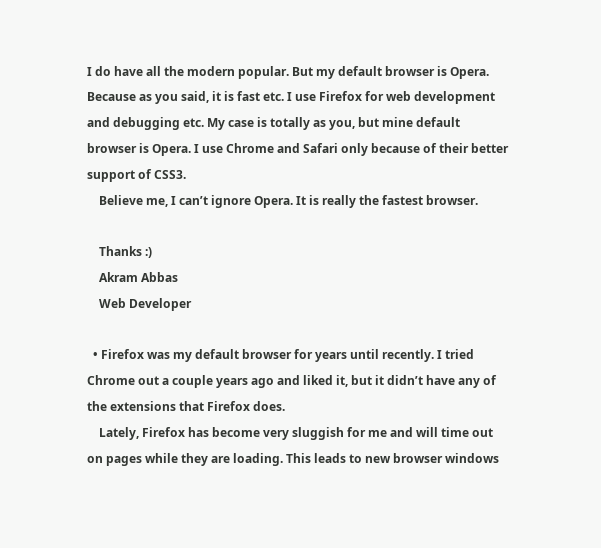I do have all the modern popular. But my default browser is Opera. Because as you said, it is fast etc. I use Firefox for web development and debugging etc. My case is totally as you, but mine default browser is Opera. I use Chrome and Safari only because of their better support of CSS3.
    Believe me, I can’t ignore Opera. It is really the fastest browser.

    Thanks :)
    Akram Abbas
    Web Developer

  • Firefox was my default browser for years until recently. I tried Chrome out a couple years ago and liked it, but it didn’t have any of the extensions that Firefox does.
    Lately, Firefox has become very sluggish for me and will time out on pages while they are loading. This leads to new browser windows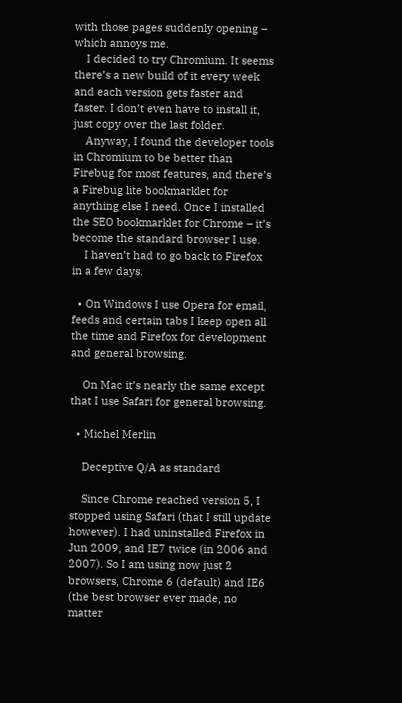with those pages suddenly opening – which annoys me.
    I decided to try Chromium. It seems there’s a new build of it every week and each version gets faster and faster. I don’t even have to install it, just copy over the last folder.
    Anyway, I found the developer tools in Chromium to be better than Firebug for most features, and there’s a Firebug lite bookmarklet for anything else I need. Once I installed the SEO bookmarklet for Chrome – it’s become the standard browser I use.
    I haven’t had to go back to Firefox in a few days.

  • On Windows I use Opera for email, feeds and certain tabs I keep open all the time and Firefox for development and general browsing.

    On Mac it’s nearly the same except that I use Safari for general browsing.

  • Michel Merlin

    Deceptive Q/A as standard

    Since Chrome reached version 5, I stopped using Safari (that I still update however). I had uninstalled Firefox in Jun 2009, and IE7 twice (in 2006 and 2007). So I am using now just 2 browsers, Chrome 6 (default) and IE6 (the best browser ever made, no matter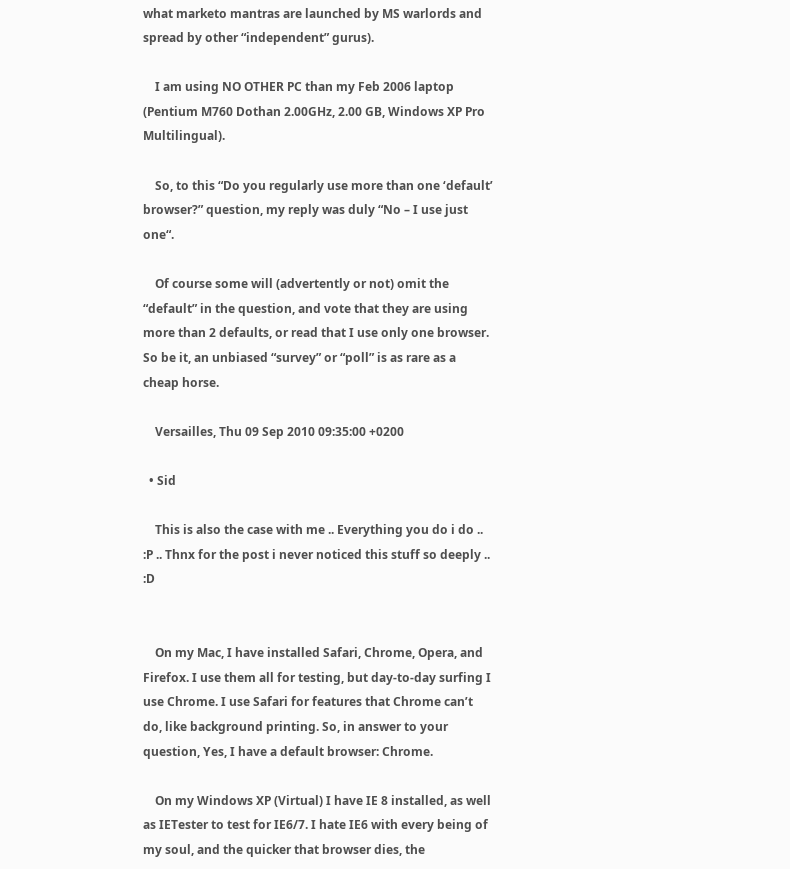what marketo mantras are launched by MS warlords and spread by other “independent” gurus).

    I am using NO OTHER PC than my Feb 2006 laptop (Pentium M760 Dothan 2.00GHz, 2.00 GB, Windows XP Pro Multilingual).

    So, to this “Do you regularly use more than one ‘default’ browser?” question, my reply was duly “No – I use just one“.

    Of course some will (advertently or not) omit the “default” in the question, and vote that they are using more than 2 defaults, or read that I use only one browser. So be it, an unbiased “survey” or “poll” is as rare as a cheap horse.

    Versailles, Thu 09 Sep 2010 09:35:00 +0200

  • Sid

    This is also the case with me .. Everything you do i do .. :P .. Thnx for the post i never noticed this stuff so deeply .. :D


    On my Mac, I have installed Safari, Chrome, Opera, and Firefox. I use them all for testing, but day-to-day surfing I use Chrome. I use Safari for features that Chrome can’t do, like background printing. So, in answer to your question, Yes, I have a default browser: Chrome.

    On my Windows XP (Virtual) I have IE 8 installed, as well as IETester to test for IE6/7. I hate IE6 with every being of my soul, and the quicker that browser dies, the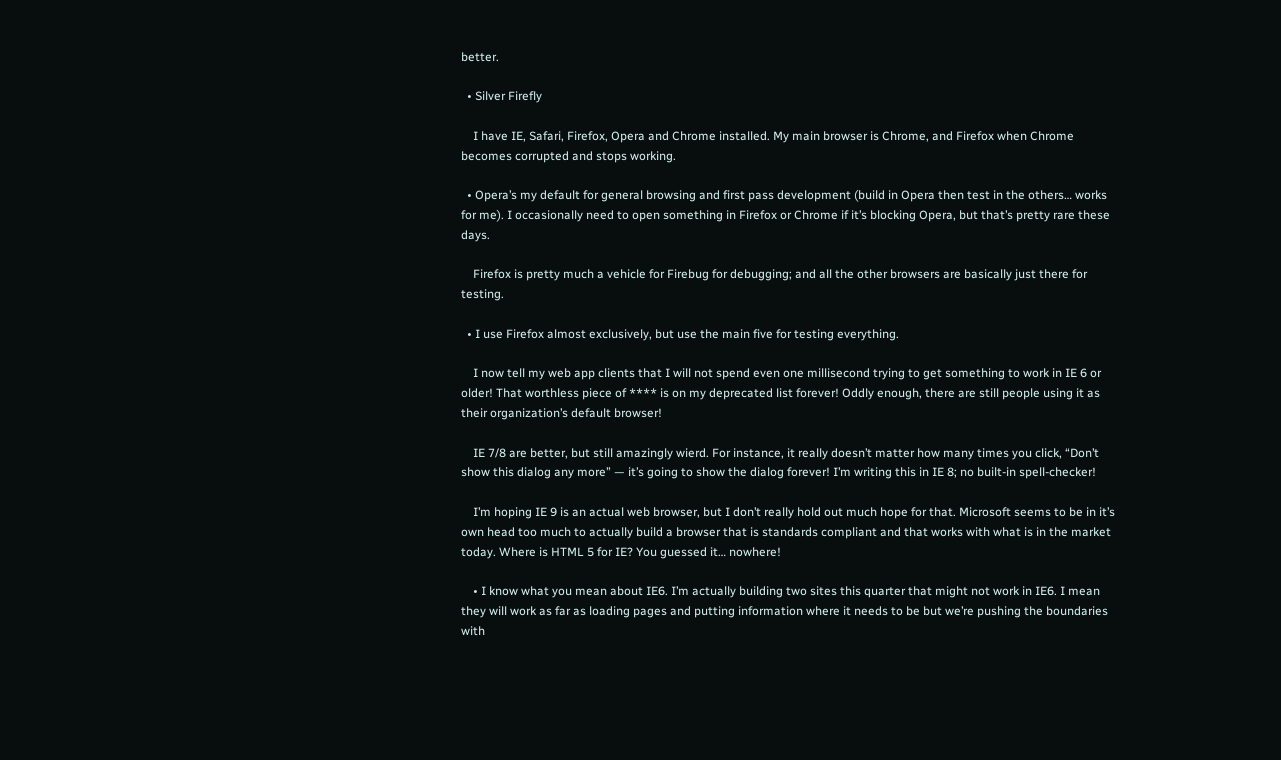better.

  • Silver Firefly

    I have IE, Safari, Firefox, Opera and Chrome installed. My main browser is Chrome, and Firefox when Chrome becomes corrupted and stops working.

  • Opera’s my default for general browsing and first pass development (build in Opera then test in the others… works for me). I occasionally need to open something in Firefox or Chrome if it’s blocking Opera, but that’s pretty rare these days.

    Firefox is pretty much a vehicle for Firebug for debugging; and all the other browsers are basically just there for testing.

  • I use Firefox almost exclusively, but use the main five for testing everything.

    I now tell my web app clients that I will not spend even one millisecond trying to get something to work in IE 6 or older! That worthless piece of **** is on my deprecated list forever! Oddly enough, there are still people using it as their organization’s default browser!

    IE 7/8 are better, but still amazingly wierd. For instance, it really doesn’t matter how many times you click, “Don’t show this dialog any more” — it’s going to show the dialog forever! I’m writing this in IE 8; no built-in spell-checker!

    I’m hoping IE 9 is an actual web browser, but I don’t really hold out much hope for that. Microsoft seems to be in it’s own head too much to actually build a browser that is standards compliant and that works with what is in the market today. Where is HTML 5 for IE? You guessed it… nowhere!

    • I know what you mean about IE6. I’m actually building two sites this quarter that might not work in IE6. I mean they will work as far as loading pages and putting information where it needs to be but we’re pushing the boundaries with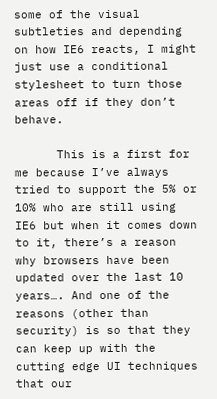some of the visual subtleties and depending on how IE6 reacts, I might just use a conditional stylesheet to turn those areas off if they don’t behave.

      This is a first for me because I’ve always tried to support the 5% or 10% who are still using IE6 but when it comes down to it, there’s a reason why browsers have been updated over the last 10 years…. And one of the reasons (other than security) is so that they can keep up with the cutting edge UI techniques that our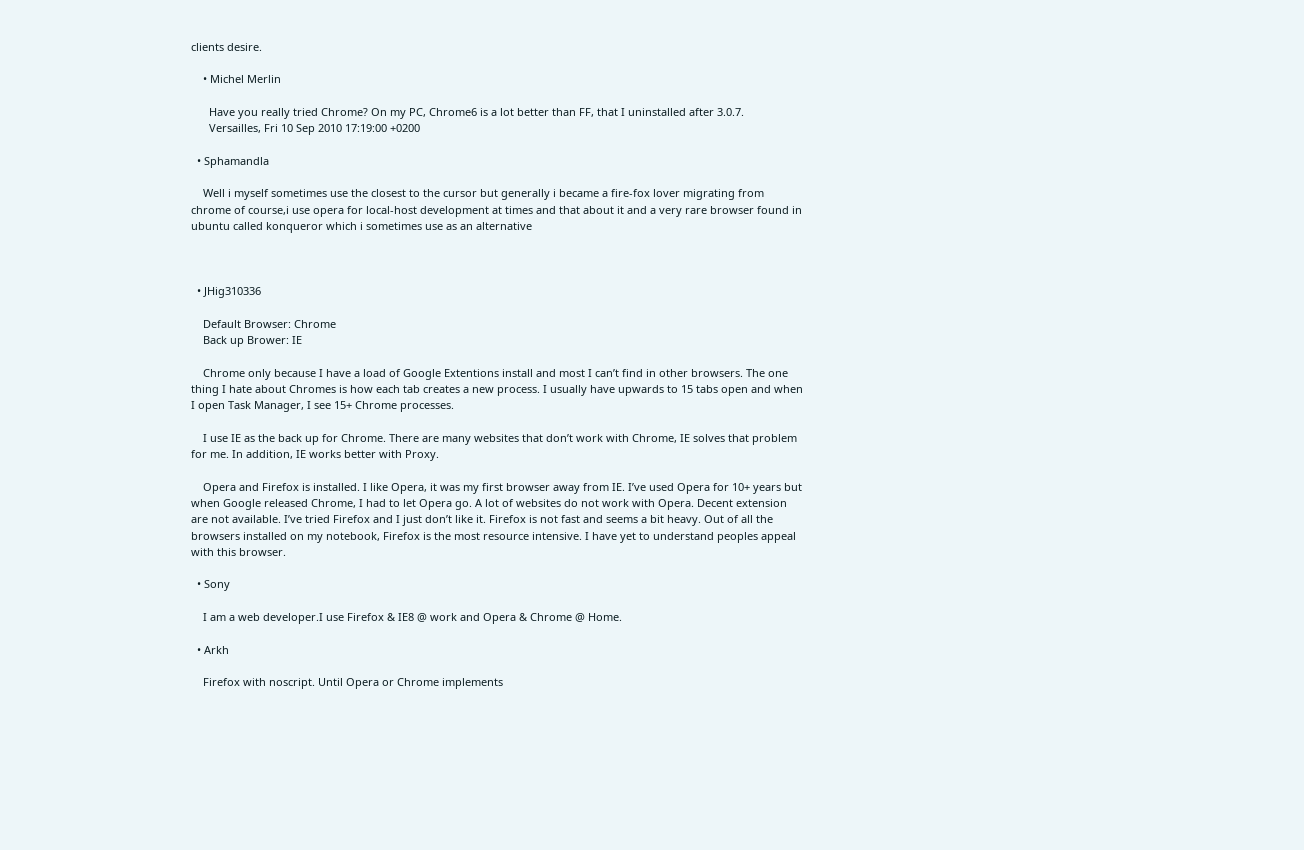clients desire.

    • Michel Merlin

      Have you really tried Chrome? On my PC, Chrome6 is a lot better than FF, that I uninstalled after 3.0.7.
      Versailles, Fri 10 Sep 2010 17:19:00 +0200

  • Sphamandla

    Well i myself sometimes use the closest to the cursor but generally i became a fire-fox lover migrating from chrome of course,i use opera for local-host development at times and that about it and a very rare browser found in ubuntu called konqueror which i sometimes use as an alternative



  • JHig310336

    Default Browser: Chrome
    Back up Brower: IE

    Chrome only because I have a load of Google Extentions install and most I can’t find in other browsers. The one thing I hate about Chromes is how each tab creates a new process. I usually have upwards to 15 tabs open and when I open Task Manager, I see 15+ Chrome processes.

    I use IE as the back up for Chrome. There are many websites that don’t work with Chrome, IE solves that problem for me. In addition, IE works better with Proxy.

    Opera and Firefox is installed. I like Opera, it was my first browser away from IE. I’ve used Opera for 10+ years but when Google released Chrome, I had to let Opera go. A lot of websites do not work with Opera. Decent extension are not available. I’ve tried Firefox and I just don’t like it. Firefox is not fast and seems a bit heavy. Out of all the browsers installed on my notebook, Firefox is the most resource intensive. I have yet to understand peoples appeal with this browser.

  • Sony

    I am a web developer.I use Firefox & IE8 @ work and Opera & Chrome @ Home.

  • Arkh

    Firefox with noscript. Until Opera or Chrome implements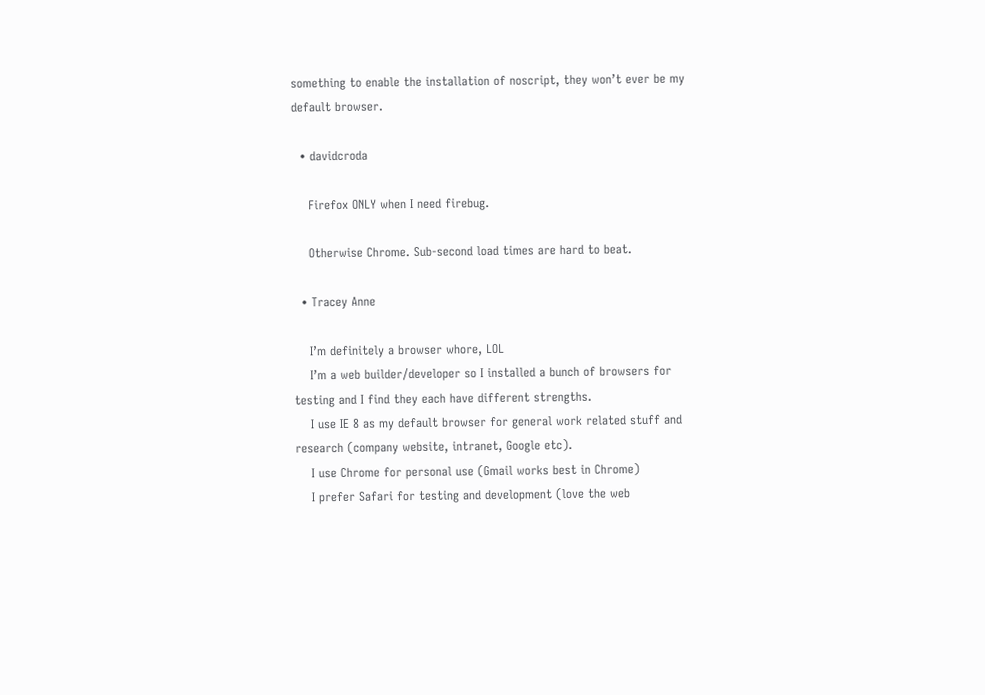something to enable the installation of noscript, they won’t ever be my default browser.

  • davidcroda

    Firefox ONLY when I need firebug.

    Otherwise Chrome. Sub-second load times are hard to beat.

  • Tracey Anne

    I’m definitely a browser whore, LOL
    I’m a web builder/developer so I installed a bunch of browsers for testing and I find they each have different strengths.
    I use IE 8 as my default browser for general work related stuff and research (company website, intranet, Google etc).
    I use Chrome for personal use (Gmail works best in Chrome)
    I prefer Safari for testing and development (love the web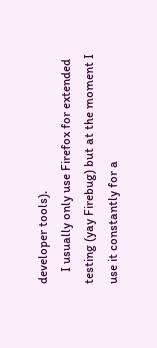developer tools).
    I usually only use Firefox for extended testing (yay Firebug) but at the moment I use it constantly for a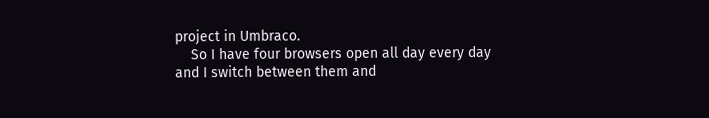project in Umbraco.
    So I have four browsers open all day every day and I switch between them and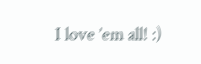I love ’em all! :)